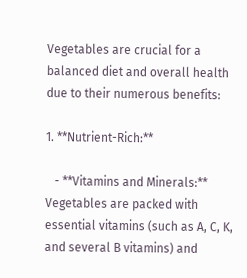Vegetables are crucial for a balanced diet and overall health due to their numerous benefits:

1. **Nutrient-Rich:**

   - **Vitamins and Minerals:** Vegetables are packed with essential vitamins (such as A, C, K, and several B vitamins) and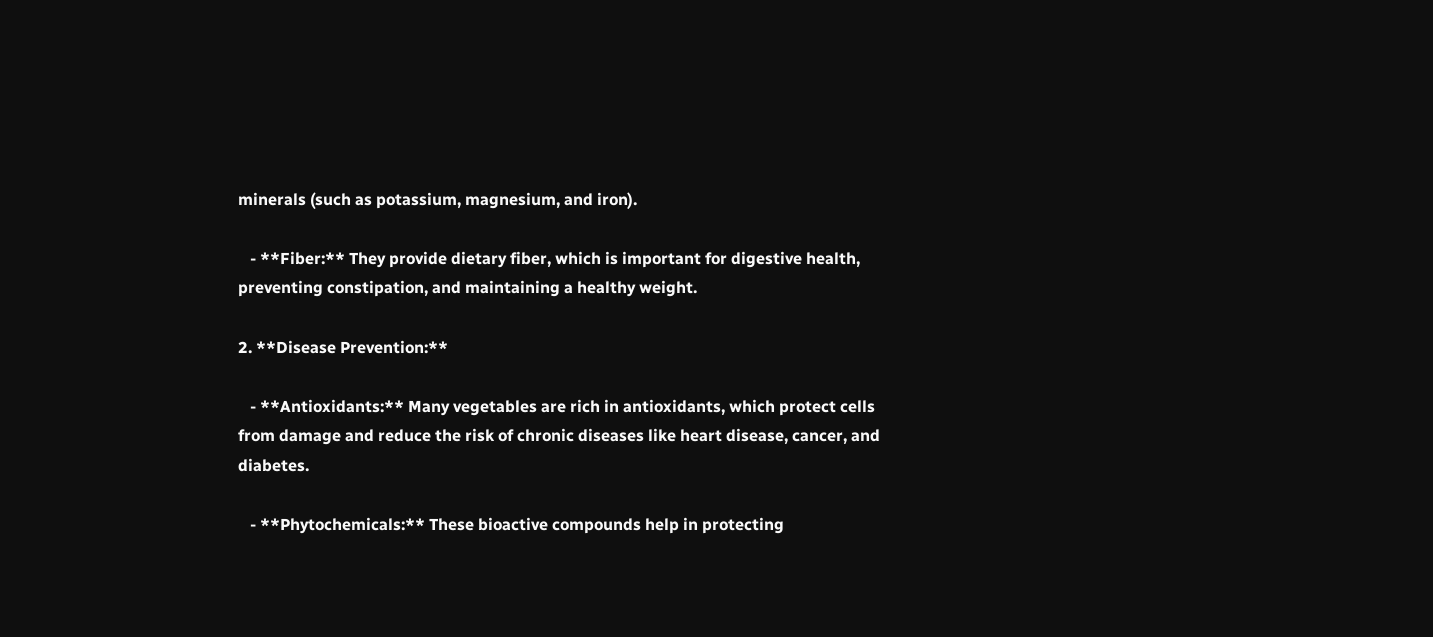minerals (such as potassium, magnesium, and iron).

   - **Fiber:** They provide dietary fiber, which is important for digestive health, preventing constipation, and maintaining a healthy weight.

2. **Disease Prevention:**

   - **Antioxidants:** Many vegetables are rich in antioxidants, which protect cells from damage and reduce the risk of chronic diseases like heart disease, cancer, and diabetes.

   - **Phytochemicals:** These bioactive compounds help in protecting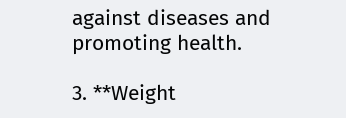against diseases and promoting health.

3. **Weight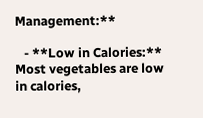Management:**

   - **Low in Calories:** Most vegetables are low in calories,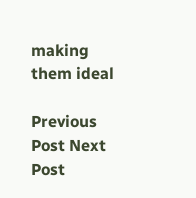making them ideal

Previous Post Next Post